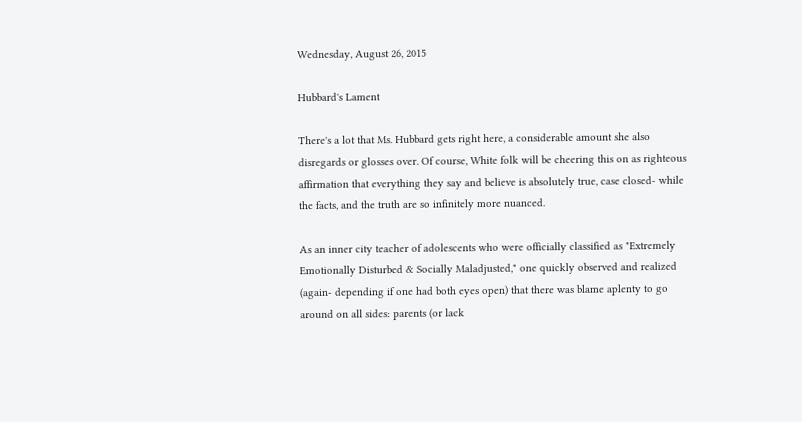Wednesday, August 26, 2015

Hubbard's Lament

There's a lot that Ms. Hubbard gets right here, a considerable amount she also disregards or glosses over. Of course, White folk will be cheering this on as righteous affirmation that everything they say and believe is absolutely true, case closed- while the facts, and the truth are so infinitely more nuanced.

As an inner city teacher of adolescents who were officially classified as "Extremely Emotionally Disturbed & Socially Maladjusted," one quickly observed and realized (again- depending if one had both eyes open) that there was blame aplenty to go around on all sides: parents (or lack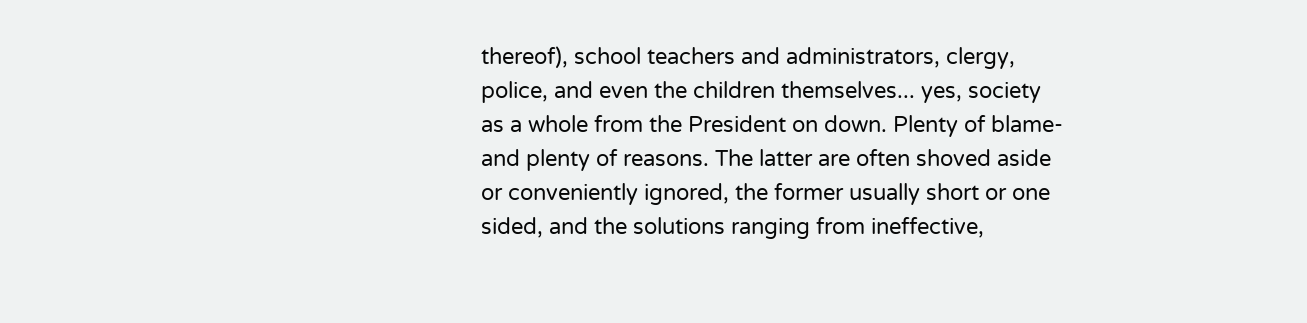thereof), school teachers and administrators, clergy, police, and even the children themselves... yes, society as a whole from the President on down. Plenty of blame- and plenty of reasons. The latter are often shoved aside or conveniently ignored, the former usually short or one sided, and the solutions ranging from ineffective,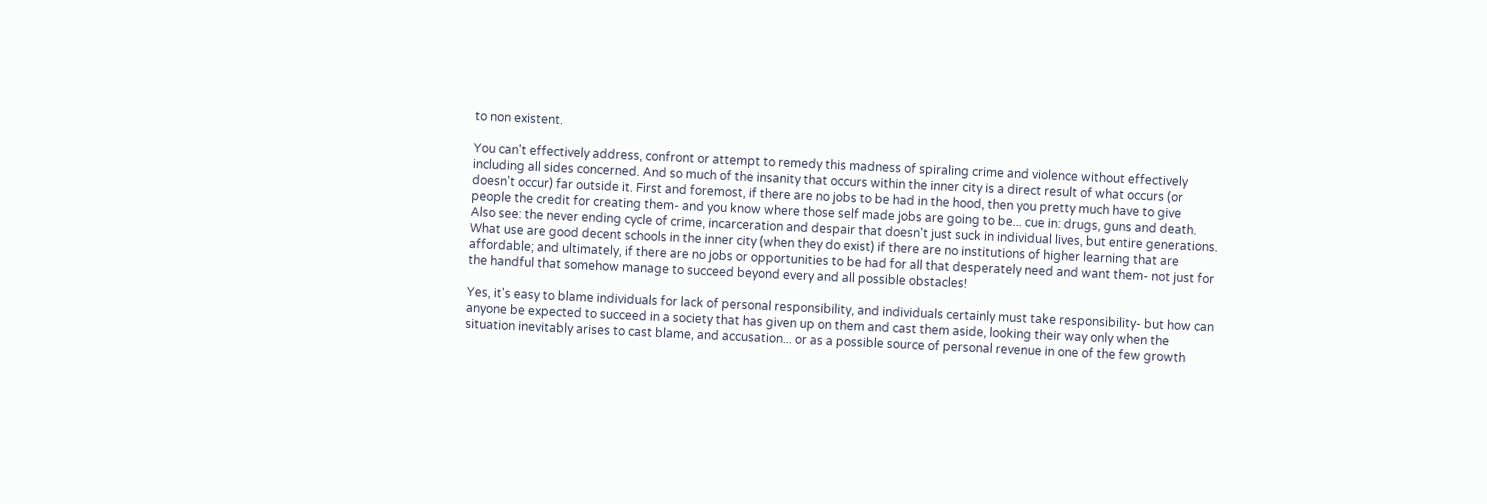to non existent.

You can't effectively address, confront or attempt to remedy this madness of spiraling crime and violence without effectively including all sides concerned. And so much of the insanity that occurs within the inner city is a direct result of what occurs (or doesn't occur) far outside it. First and foremost, if there are no jobs to be had in the hood, then you pretty much have to give people the credit for creating them- and you know where those self made jobs are going to be... cue in: drugs, guns and death. Also see: the never ending cycle of crime, incarceration and despair that doesn't just suck in individual lives, but entire generations. What use are good decent schools in the inner city (when they do exist) if there are no institutions of higher learning that are affordable; and ultimately, if there are no jobs or opportunities to be had for all that desperately need and want them- not just for the handful that somehow manage to succeed beyond every and all possible obstacles!

Yes, it's easy to blame individuals for lack of personal responsibility, and individuals certainly must take responsibility- but how can anyone be expected to succeed in a society that has given up on them and cast them aside, looking their way only when the situation inevitably arises to cast blame, and accusation... or as a possible source of personal revenue in one of the few growth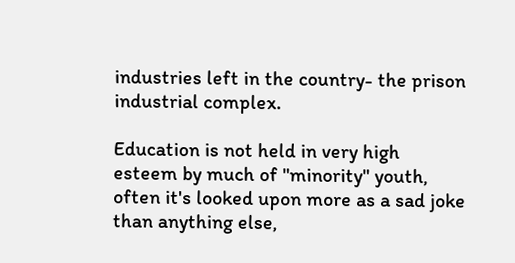industries left in the country- the prison industrial complex.

Education is not held in very high esteem by much of "minority" youth, often it's looked upon more as a sad joke than anything else,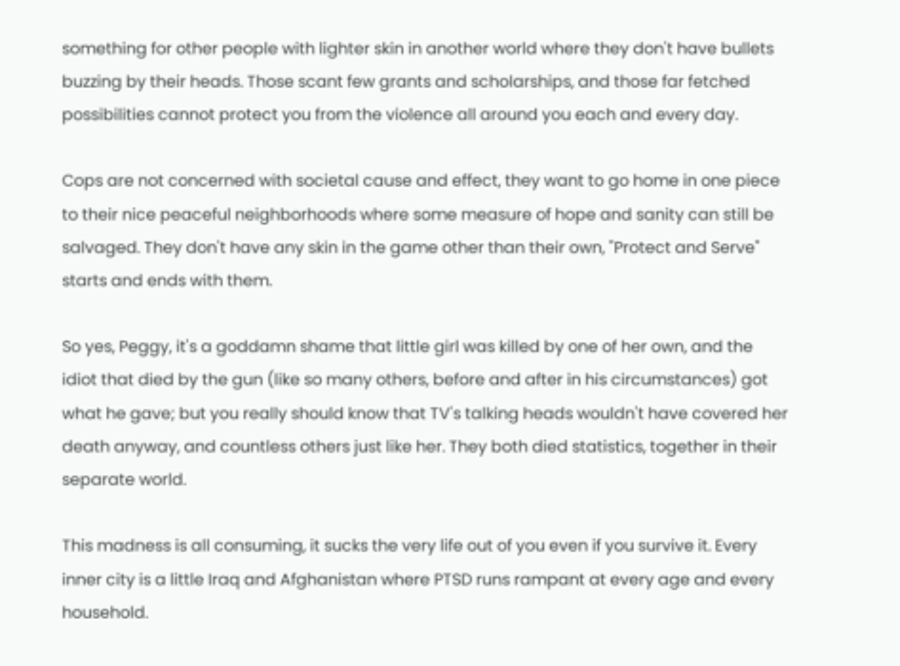something for other people with lighter skin in another world where they don't have bullets buzzing by their heads. Those scant few grants and scholarships, and those far fetched possibilities cannot protect you from the violence all around you each and every day.

Cops are not concerned with societal cause and effect, they want to go home in one piece to their nice peaceful neighborhoods where some measure of hope and sanity can still be salvaged. They don't have any skin in the game other than their own, "Protect and Serve" starts and ends with them.

So yes, Peggy, it's a goddamn shame that little girl was killed by one of her own, and the idiot that died by the gun (like so many others, before and after in his circumstances) got what he gave; but you really should know that TV's talking heads wouldn't have covered her death anyway, and countless others just like her. They both died statistics, together in their separate world.

This madness is all consuming, it sucks the very life out of you even if you survive it. Every inner city is a little Iraq and Afghanistan where PTSD runs rampant at every age and every household.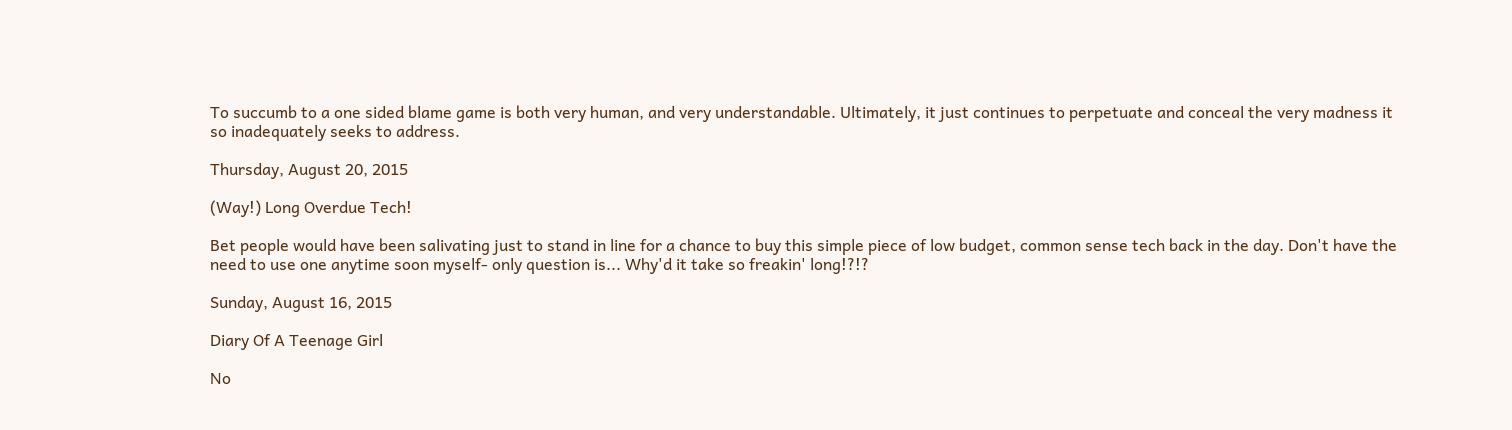To succumb to a one sided blame game is both very human, and very understandable. Ultimately, it just continues to perpetuate and conceal the very madness it so inadequately seeks to address.

Thursday, August 20, 2015

(Way!) Long Overdue Tech!

Bet people would have been salivating just to stand in line for a chance to buy this simple piece of low budget, common sense tech back in the day. Don't have the need to use one anytime soon myself- only question is... Why'd it take so freakin' long!?!?

Sunday, August 16, 2015

Diary Of A Teenage Girl

No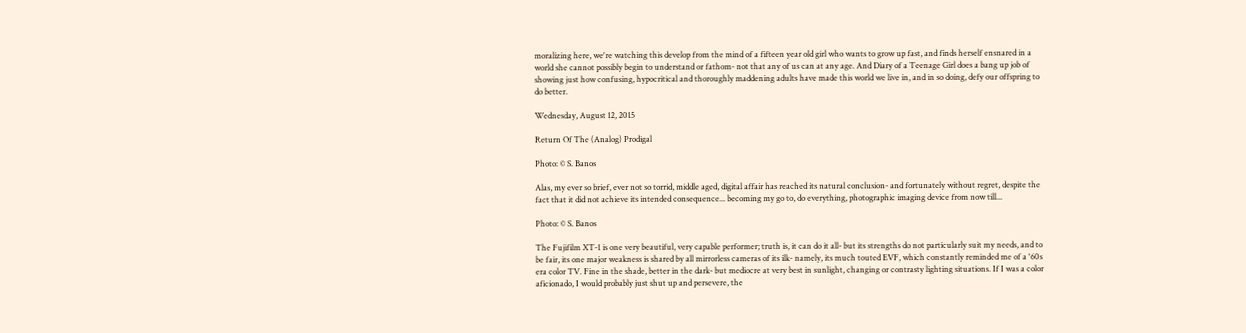moralizing here, we're watching this develop from the mind of a fifteen year old girl who wants to grow up fast, and finds herself ensnared in a world she cannot possibly begin to understand or fathom- not that any of us can at any age. And Diary of a Teenage Girl does a bang up job of showing just how confusing, hypocritical and thoroughly maddening adults have made this world we live in, and in so doing, defy our offspring to do better.

Wednesday, August 12, 2015

Return Of The (Analog) Prodigal

Photo: © S. Banos

Alas, my ever so brief, ever not so torrid, middle aged, digital affair has reached its natural conclusion- and fortunately without regret, despite the fact that it did not achieve its intended consequence... becoming my go to, do everything, photographic imaging device from now till...

Photo: © S. Banos

The Fujifilm XT-1 is one very beautiful, very capable performer; truth is, it can do it all- but its strengths do not particularly suit my needs, and to be fair, its one major weakness is shared by all mirrorless cameras of its ilk- namely, its much touted EVF, which constantly reminded me of a '60s era color TV. Fine in the shade, better in the dark- but mediocre at very best in sunlight, changing or contrasty lighting situations. If I was a color aficionado, I would probably just shut up and persevere, the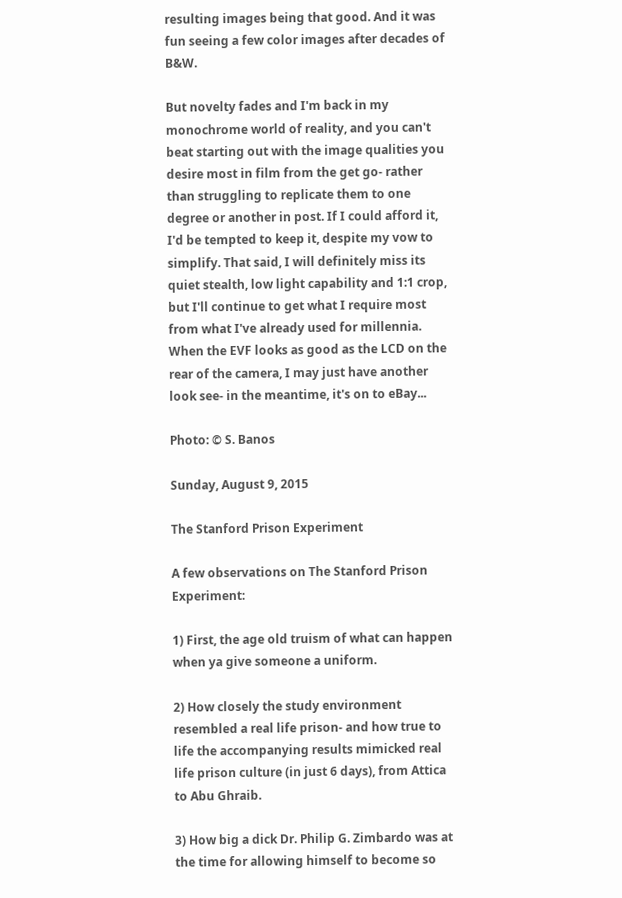resulting images being that good. And it was fun seeing a few color images after decades of B&W.

But novelty fades and I'm back in my monochrome world of reality, and you can't beat starting out with the image qualities you desire most in film from the get go- rather than struggling to replicate them to one degree or another in post. If I could afford it, I'd be tempted to keep it, despite my vow to simplify. That said, I will definitely miss its quiet stealth, low light capability and 1:1 crop, but I'll continue to get what I require most from what I've already used for millennia. When the EVF looks as good as the LCD on the rear of the camera, I may just have another look see- in the meantime, it's on to eBay...

Photo: © S. Banos

Sunday, August 9, 2015

The Stanford Prison Experiment

A few observations on The Stanford Prison Experiment:

1) First, the age old truism of what can happen when ya give someone a uniform.

2) How closely the study environment resembled a real life prison- and how true to life the accompanying results mimicked real life prison culture (in just 6 days), from Attica to Abu Ghraib.

3) How big a dick Dr. Philip G. Zimbardo was at the time for allowing himself to become so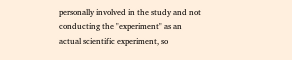personally involved in the study and not conducting the "experiment" as an actual scientific experiment, so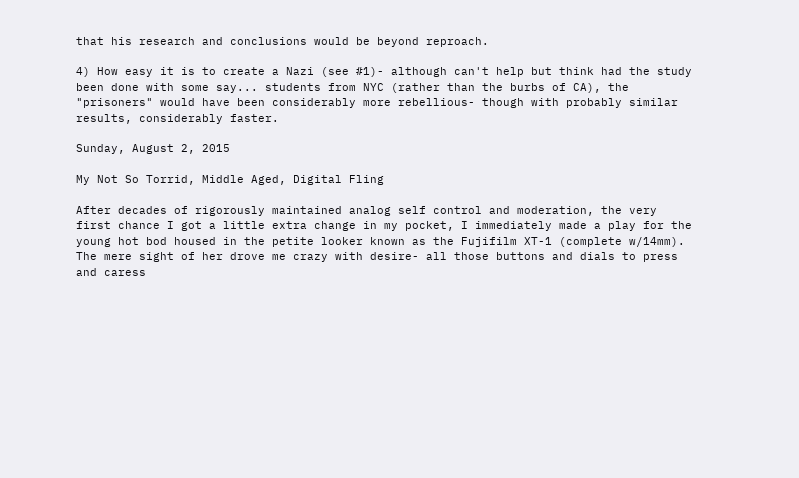that his research and conclusions would be beyond reproach.

4) How easy it is to create a Nazi (see #1)- although can't help but think had the study been done with some say... students from NYC (rather than the burbs of CA), the "prisoners" would have been considerably more rebellious- though with probably similar results, considerably faster.

Sunday, August 2, 2015

My Not So Torrid, Middle Aged, Digital Fling

After decades of rigorously maintained analog self control and moderation, the very first chance I got a little extra change in my pocket, I immediately made a play for the young hot bod housed in the petite looker known as the Fujifilm XT-1 (complete w/14mm). The mere sight of her drove me crazy with desire- all those buttons and dials to press and caress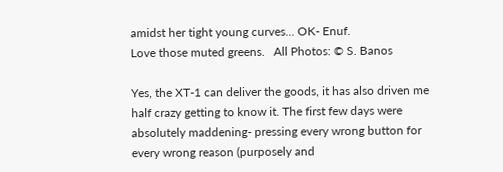amidst her tight young curves... OK- Enuf.
Love those muted greens.   All Photos: © S. Banos

Yes, the XT-1 can deliver the goods, it has also driven me half crazy getting to know it. The first few days were absolutely maddening- pressing every wrong button for every wrong reason (purposely and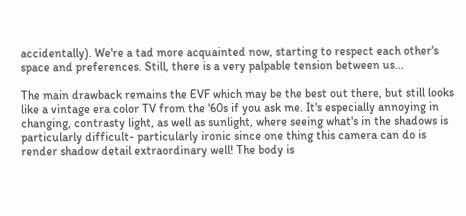accidentally). We're a tad more acquainted now, starting to respect each other's space and preferences. Still, there is a very palpable tension between us...

The main drawback remains the EVF which may be the best out there, but still looks like a vintage era color TV from the '60s if you ask me. It's especially annoying in changing, contrasty light, as well as sunlight, where seeing what's in the shadows is particularly difficult- particularly ironic since one thing this camera can do is render shadow detail extraordinary well! The body is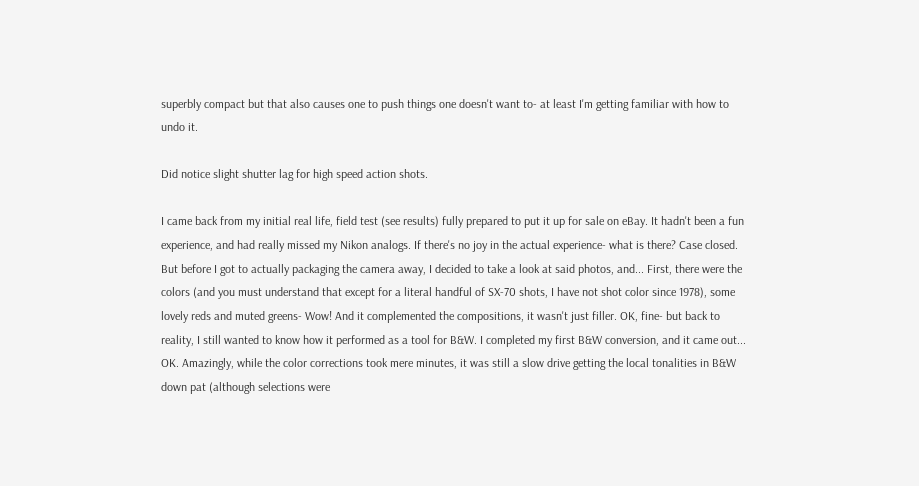superbly compact but that also causes one to push things one doesn't want to- at least I'm getting familiar with how to undo it.

Did notice slight shutter lag for high speed action shots.

I came back from my initial real life, field test (see results) fully prepared to put it up for sale on eBay. It hadn't been a fun experience, and had really missed my Nikon analogs. If there's no joy in the actual experience- what is there? Case closed. But before I got to actually packaging the camera away, I decided to take a look at said photos, and... First, there were the colors (and you must understand that except for a literal handful of SX-70 shots, I have not shot color since 1978), some lovely reds and muted greens- Wow! And it complemented the compositions, it wasn't just filler. OK, fine- but back to reality, I still wanted to know how it performed as a tool for B&W. I completed my first B&W conversion, and it came out... OK. Amazingly, while the color corrections took mere minutes, it was still a slow drive getting the local tonalities in B&W down pat (although selections were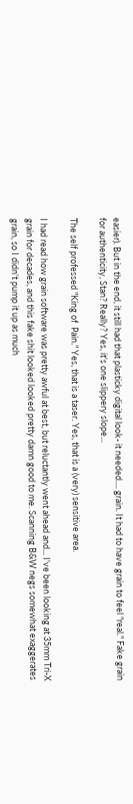easier). But in the end, it still had that plasticky digital look- it needed.... grain. It had to have grain to feel "real." Fake grain for authenticity, Stan? Really? Yes, it's one slippery slope...

The self professed "King of  Pain." Yes, that is a taser. Yes, that is a (very) sensitive area.

I had read how grain software was pretty awful at best, but reluctantly went ahead and... I've been looking at 35mm Tri-X grain for decades, and this fake shit looked looked pretty damn good to me. Scanning B&W negs somewhat exaggerates grain, so I didn't pump it up as much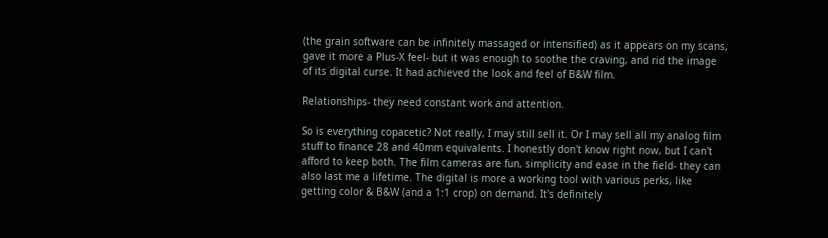(the grain software can be infinitely massaged or intensified) as it appears on my scans, gave it more a Plus-X feel- but it was enough to soothe the craving, and rid the image of its digital curse. It had achieved the look and feel of B&W film.

Relationships- they need constant work and attention.

So is everything copacetic? Not really, I may still sell it. Or I may sell all my analog film stuff to finance 28 and 40mm equivalents. I honestly don't know right now, but I can't afford to keep both. The film cameras are fun, simplicity and ease in the field- they can also last me a lifetime. The digital is more a working tool with various perks, like getting color & B&W (and a 1:1 crop) on demand. It's definitely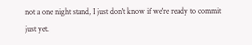not a one night stand, I just don't know if we're ready to commit just yet.